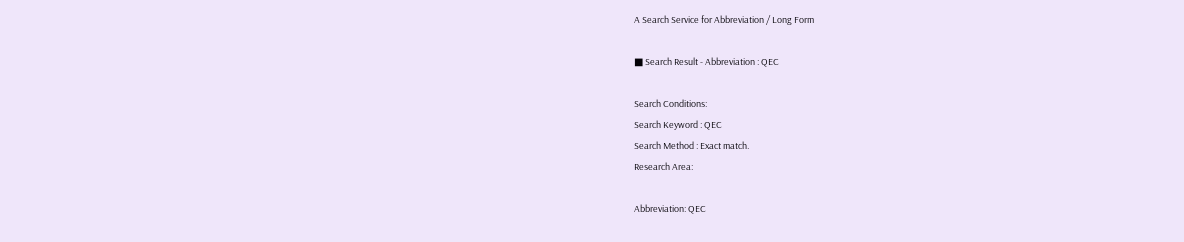A Search Service for Abbreviation / Long Form

■ Search Result - Abbreviation : QEC

Search Conditions:
Search Keyword : QEC
Search Method : Exact match.
Research Area:

Abbreviation: QEC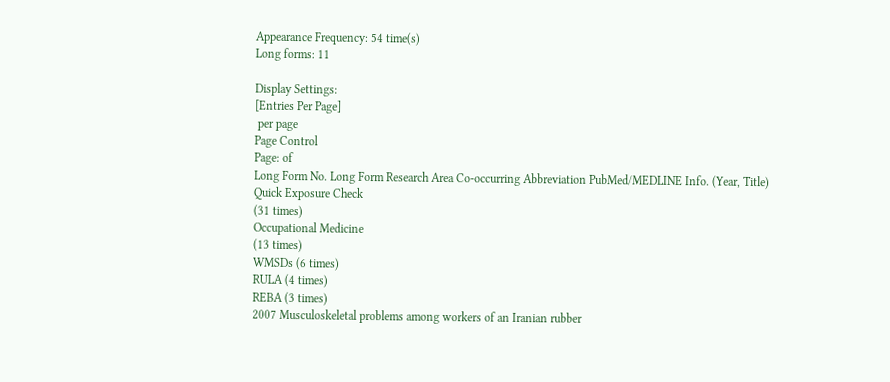Appearance Frequency: 54 time(s)
Long forms: 11

Display Settings:
[Entries Per Page]
 per page
Page Control
Page: of
Long Form No. Long Form Research Area Co-occurring Abbreviation PubMed/MEDLINE Info. (Year, Title)
Quick Exposure Check
(31 times)
Occupational Medicine
(13 times)
WMSDs (6 times)
RULA (4 times)
REBA (3 times)
2007 Musculoskeletal problems among workers of an Iranian rubber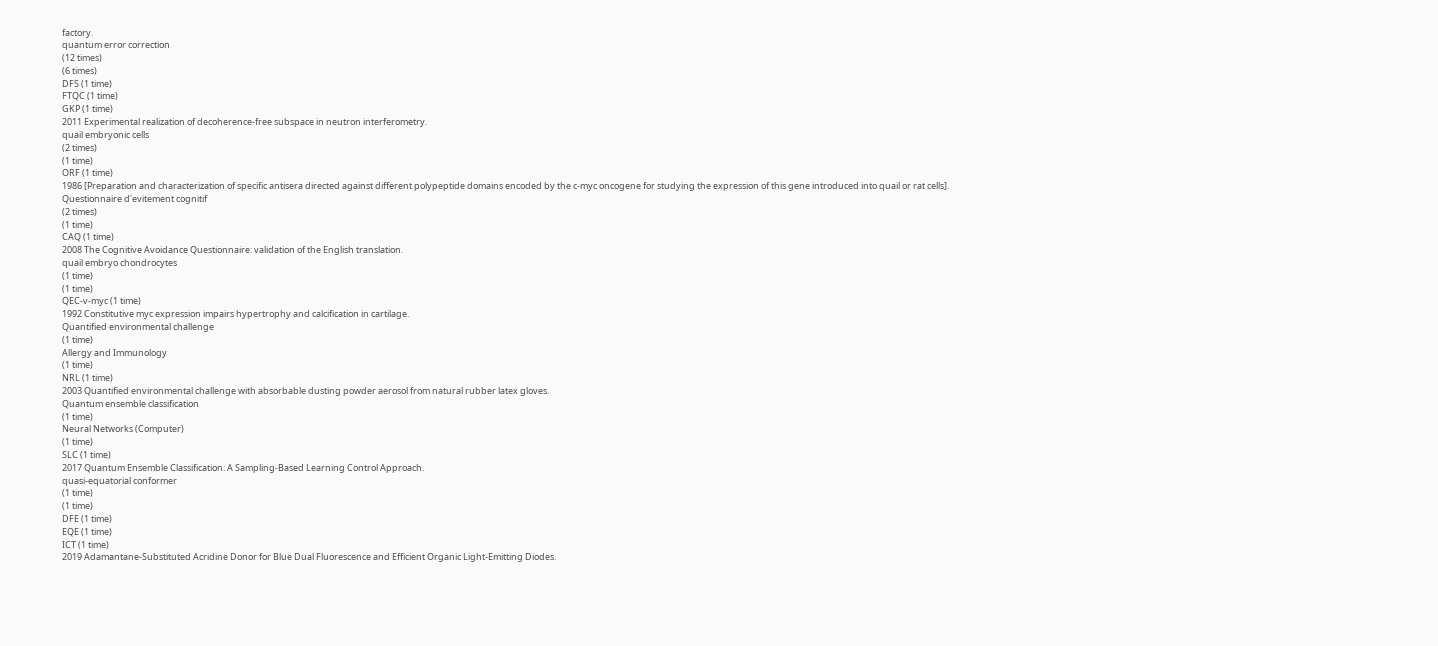factory.
quantum error correction
(12 times)
(6 times)
DFS (1 time)
FTQC (1 time)
GKP (1 time)
2011 Experimental realization of decoherence-free subspace in neutron interferometry.
quail embryonic cells
(2 times)
(1 time)
ORF (1 time)
1986 [Preparation and characterization of specific antisera directed against different polypeptide domains encoded by the c-myc oncogene for studying the expression of this gene introduced into quail or rat cells].
Questionnaire d'evitement cognitif
(2 times)
(1 time)
CAQ (1 time)
2008 The Cognitive Avoidance Questionnaire: validation of the English translation.
quail embryo chondrocytes
(1 time)
(1 time)
QEC-v-myc (1 time)
1992 Constitutive myc expression impairs hypertrophy and calcification in cartilage.
Quantified environmental challenge
(1 time)
Allergy and Immunology
(1 time)
NRL (1 time)
2003 Quantified environmental challenge with absorbable dusting powder aerosol from natural rubber latex gloves.
Quantum ensemble classification
(1 time)
Neural Networks (Computer)
(1 time)
SLC (1 time)
2017 Quantum Ensemble Classification: A Sampling-Based Learning Control Approach.
quasi-equatorial conformer
(1 time)
(1 time)
DFE (1 time)
EQE (1 time)
ICT (1 time)
2019 Adamantane-Substituted Acridine Donor for Blue Dual Fluorescence and Efficient Organic Light-Emitting Diodes.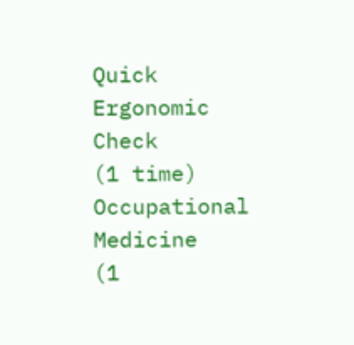Quick Ergonomic Check
(1 time)
Occupational Medicine
(1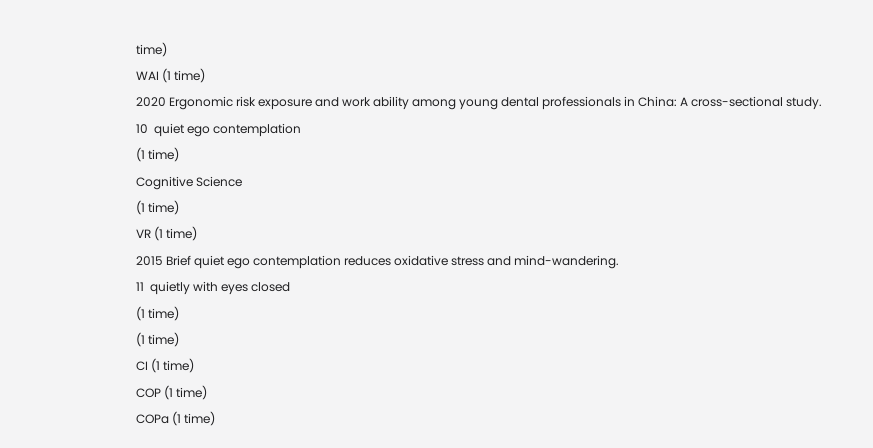time)
WAI (1 time)
2020 Ergonomic risk exposure and work ability among young dental professionals in China: A cross-sectional study.
10  quiet ego contemplation
(1 time)
Cognitive Science
(1 time)
VR (1 time)
2015 Brief quiet ego contemplation reduces oxidative stress and mind-wandering.
11  quietly with eyes closed
(1 time)
(1 time)
CI (1 time)
COP (1 time)
COPa (1 time)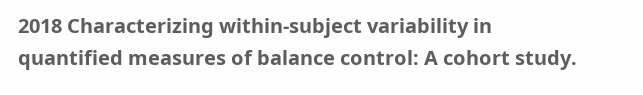2018 Characterizing within-subject variability in quantified measures of balance control: A cohort study.